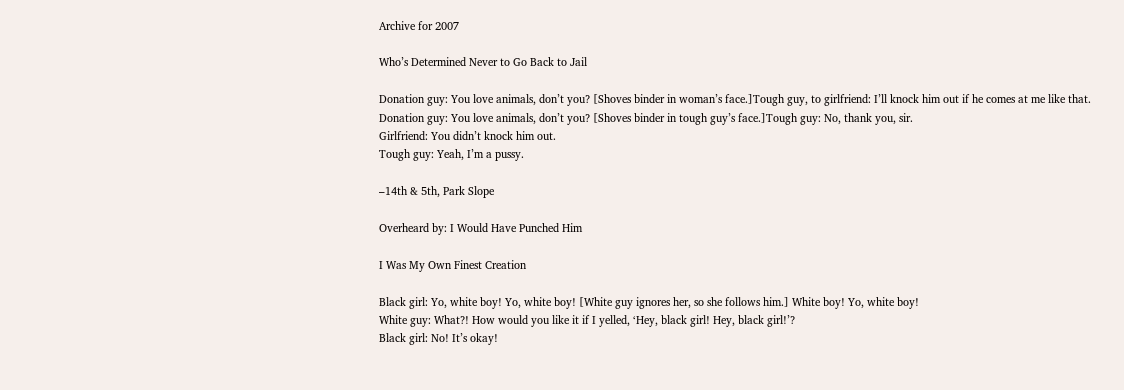Archive for 2007

Who’s Determined Never to Go Back to Jail

Donation guy: You love animals, don’t you? [Shoves binder in woman’s face.]Tough guy, to girlfriend: I’ll knock him out if he comes at me like that.
Donation guy: You love animals, don’t you? [Shoves binder in tough guy’s face.]Tough guy: No, thank you, sir.
Girlfriend: You didn’t knock him out.
Tough guy: Yeah, I’m a pussy.

–14th & 5th, Park Slope

Overheard by: I Would Have Punched Him

I Was My Own Finest Creation

Black girl: Yo, white boy! Yo, white boy! [White guy ignores her, so she follows him.] White boy! Yo, white boy!
White guy: What?! How would you like it if I yelled, ‘Hey, black girl! Hey, black girl!’?
Black girl: No! It’s okay!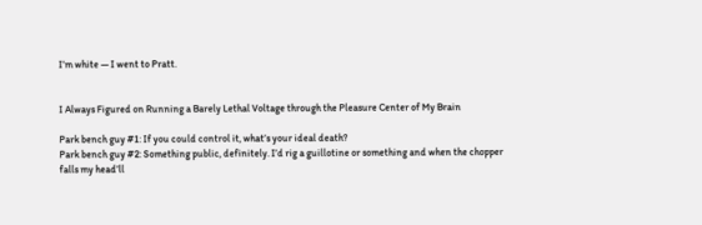I’m white — I went to Pratt.


I Always Figured on Running a Barely Lethal Voltage through the Pleasure Center of My Brain

Park bench guy #1: If you could control it, what’s your ideal death?
Park bench guy #2: Something public, definitely. I’d rig a guillotine or something and when the chopper falls my head’ll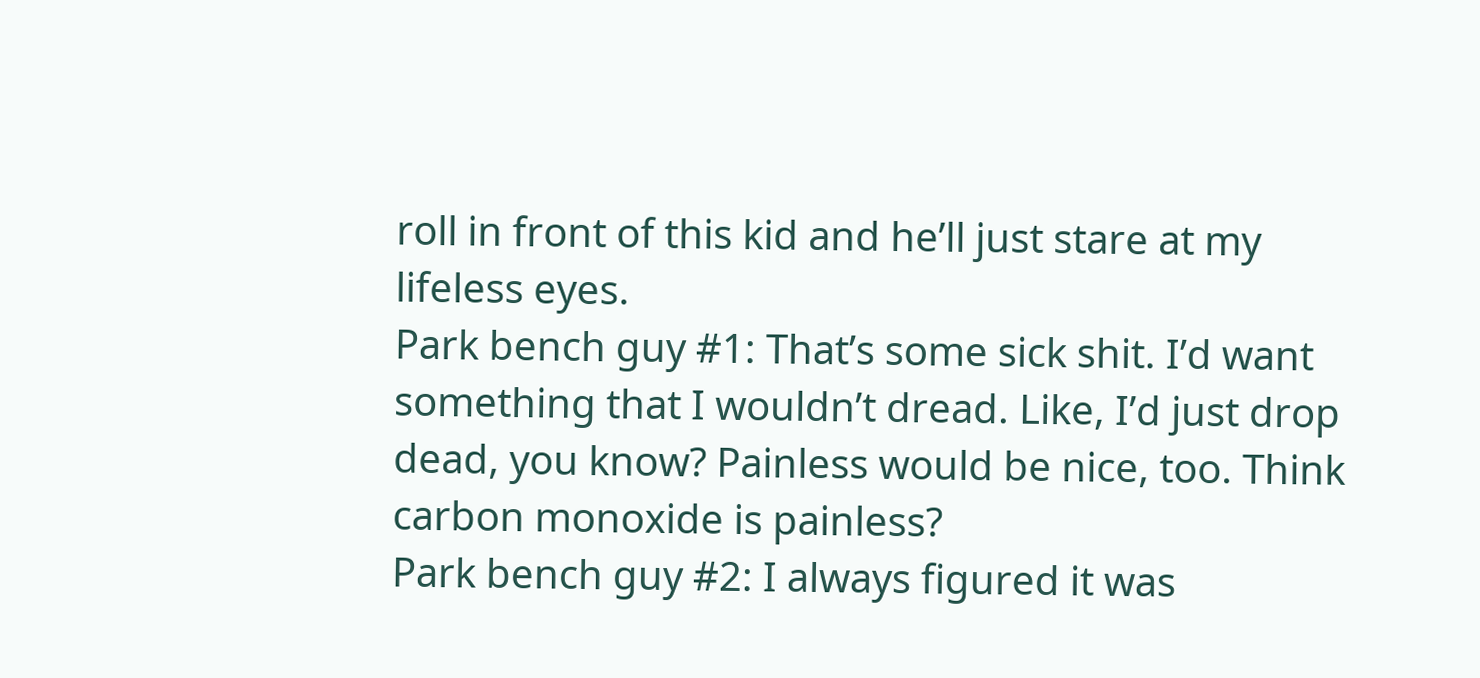roll in front of this kid and he’ll just stare at my lifeless eyes.
Park bench guy #1: That’s some sick shit. I’d want something that I wouldn’t dread. Like, I’d just drop dead, you know? Painless would be nice, too. Think carbon monoxide is painless?
Park bench guy #2: I always figured it was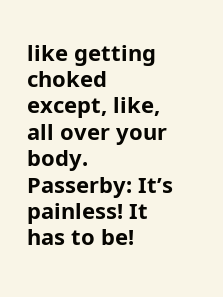like getting choked except, like, all over your body.
Passerby: It’s painless! It has to be!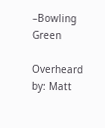–Bowling Green

Overheard by: Matt